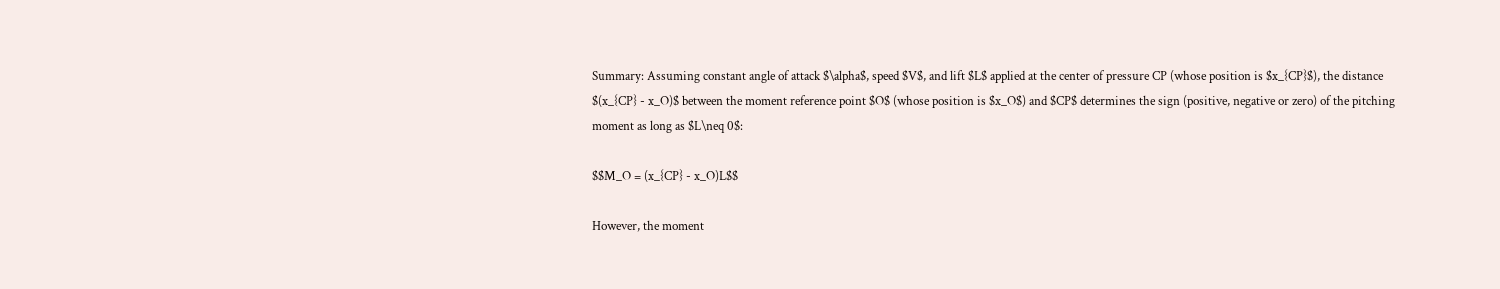Summary: Assuming constant angle of attack $\alpha$, speed $V$, and lift $L$ applied at the center of pressure CP (whose position is $x_{CP}$), the distance $(x_{CP} - x_O)$ between the moment reference point $O$ (whose position is $x_O$) and $CP$ determines the sign (positive, negative or zero) of the pitching moment as long as $L\neq 0$:

$$M_O = (x_{CP} - x_O)L$$

However, the moment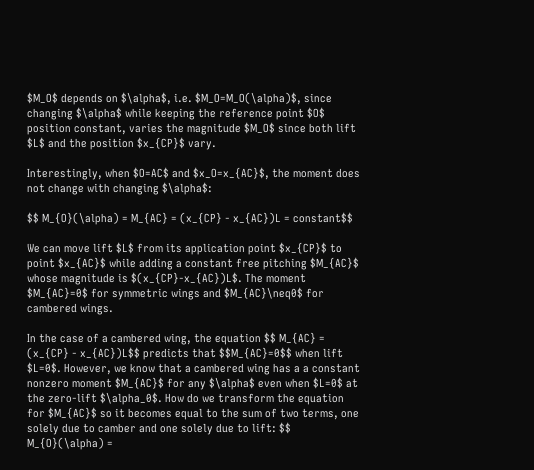$M_O$ depends on $\alpha$, i.e. $M_O=M_O(\alpha)$, since changing $\alpha$ while keeping the reference point $O$ position constant, varies the magnitude $M_O$ since both lift $L$ and the position $x_{CP}$ vary.

Interestingly, when $O=AC$ and $x_O=x_{AC}$, the moment does not change with changing $\alpha$:

$$ M_{O}(\alpha) = M_{AC} = (x_{CP} - x_{AC})L = constant$$

We can move lift $L$ from its application point $x_{CP}$ to point $x_{AC}$ while adding a constant free pitching $M_{AC}$ whose magnitude is $(x_{CP}-x_{AC})L$. The moment $M_{AC}=0$ for symmetric wings and $M_{AC}\neq0$ for cambered wings.

In the case of a cambered wing, the equation $$ M_{AC} = (x_{CP} - x_{AC})L$$ predicts that $$M_{AC}=0$$ when lift $L=0$. However, we know that a cambered wing has a a constant nonzero moment $M_{AC}$ for any $\alpha$ even when $L=0$ at the zero-lift $\alpha_0$. How do we transform the equation for $M_{AC}$ so it becomes equal to the sum of two terms, one solely due to camber and one solely due to lift: $$ M_{O}(\alpha) =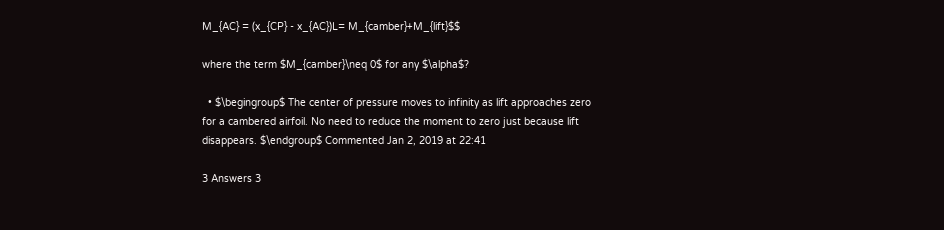M_{AC} = (x_{CP} - x_{AC})L= M_{camber}+M_{lift}$$

where the term $M_{camber}\neq 0$ for any $\alpha$?

  • $\begingroup$ The center of pressure moves to infinity as lift approaches zero for a cambered airfoil. No need to reduce the moment to zero just because lift disappears. $\endgroup$ Commented Jan 2, 2019 at 22:41

3 Answers 3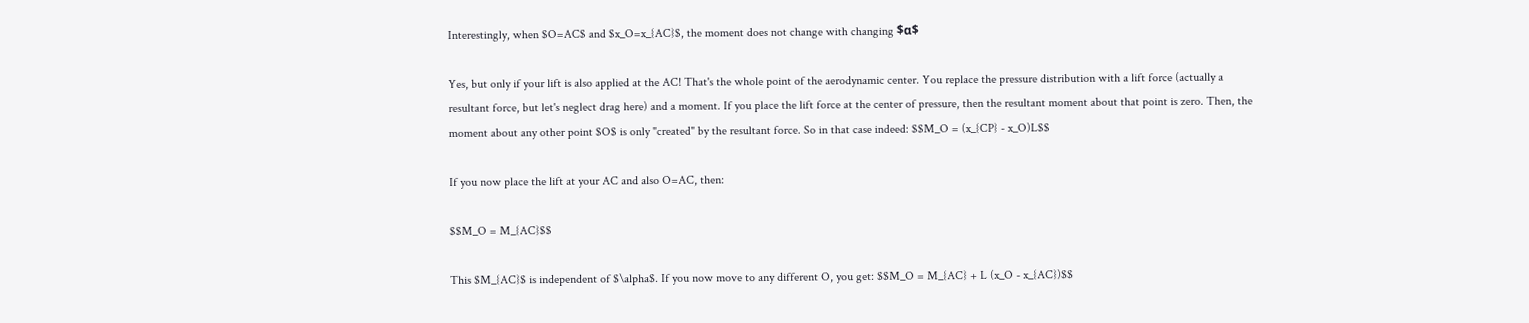Interestingly, when $O=AC$ and $x_O=x_{AC}$, the moment does not change with changing $α$

Yes, but only if your lift is also applied at the AC! That's the whole point of the aerodynamic center. You replace the pressure distribution with a lift force (actually a resultant force, but let's neglect drag here) and a moment. If you place the lift force at the center of pressure, then the resultant moment about that point is zero. Then, the moment about any other point $O$ is only "created" by the resultant force. So in that case indeed: $$M_O = (x_{CP} - x_O)L$$

If you now place the lift at your AC and also O=AC, then:

$$M_O = M_{AC}$$

This $M_{AC}$ is independent of $\alpha$. If you now move to any different O, you get: $$M_O = M_{AC} + L (x_O - x_{AC})$$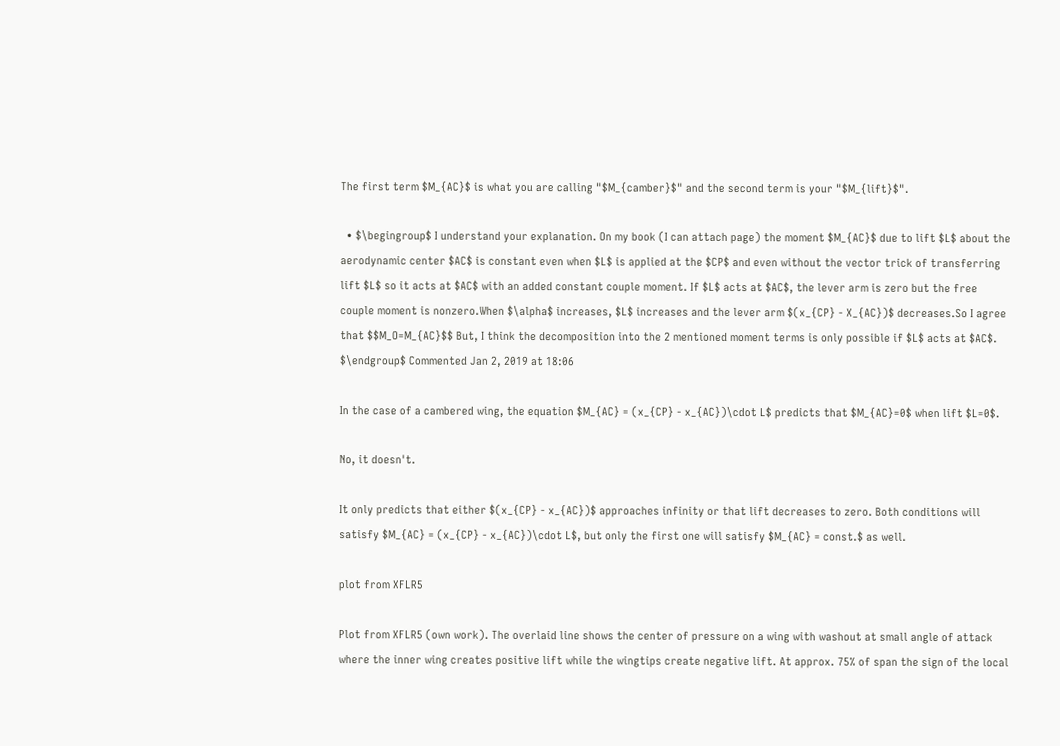The first term $M_{AC}$ is what you are calling "$M_{camber}$" and the second term is your "$M_{lift}$".

  • $\begingroup$ I understand your explanation. On my book (I can attach page) the moment $M_{AC}$ due to lift $L$ about the aerodynamic center $AC$ is constant even when $L$ is applied at the $CP$ and even without the vector trick of transferring lift $L$ so it acts at $AC$ with an added constant couple moment. If $L$ acts at $AC$, the lever arm is zero but the free couple moment is nonzero.When $\alpha$ increases, $L$ increases and the lever arm $(x_{CP} - X_{AC})$ decreases.So I agree that $$M_O=M_{AC}$$ But, I think the decomposition into the 2 mentioned moment terms is only possible if $L$ acts at $AC$. $\endgroup$ Commented Jan 2, 2019 at 18:06

In the case of a cambered wing, the equation $M_{AC} = (x_{CP} - x_{AC})\cdot L$ predicts that $M_{AC}=0$ when lift $L=0$.

No, it doesn't.

It only predicts that either $(x_{CP} - x_{AC})$ approaches infinity or that lift decreases to zero. Both conditions will satisfy $M_{AC} = (x_{CP} - x_{AC})\cdot L$, but only the first one will satisfy $M_{AC} = const.$ as well.

plot from XFLR5

Plot from XFLR5 (own work). The overlaid line shows the center of pressure on a wing with washout at small angle of attack where the inner wing creates positive lift while the wingtips create negative lift. At approx. 75% of span the sign of the local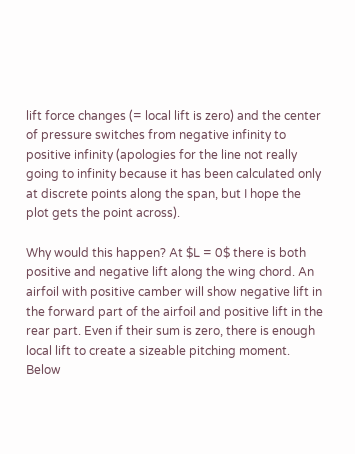lift force changes (= local lift is zero) and the center of pressure switches from negative infinity to positive infinity (apologies for the line not really going to infinity because it has been calculated only at discrete points along the span, but I hope the plot gets the point across).

Why would this happen? At $L = 0$ there is both positive and negative lift along the wing chord. An airfoil with positive camber will show negative lift in the forward part of the airfoil and positive lift in the rear part. Even if their sum is zero, there is enough local lift to create a sizeable pitching moment. Below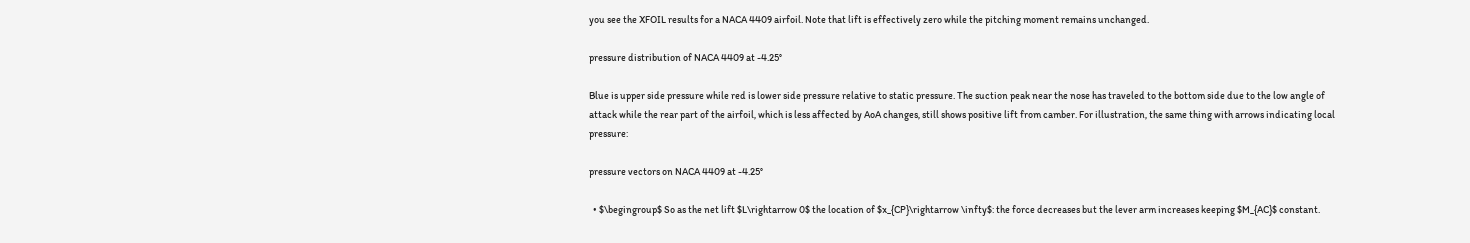you see the XFOIL results for a NACA 4409 airfoil. Note that lift is effectively zero while the pitching moment remains unchanged.

pressure distribution of NACA 4409 at -4.25°

Blue is upper side pressure while red is lower side pressure relative to static pressure. The suction peak near the nose has traveled to the bottom side due to the low angle of attack while the rear part of the airfoil, which is less affected by AoA changes, still shows positive lift from camber. For illustration, the same thing with arrows indicating local pressure:

pressure vectors on NACA 4409 at -4.25°

  • $\begingroup$ So as the net lift $L\rightarrow 0$ the location of $x_{CP}\rightarrow \infty$: the force decreases but the lever arm increases keeping $M_{AC}$ constant.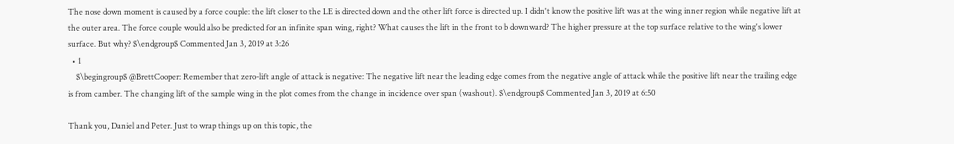The nose down moment is caused by a force couple: the lift closer to the LE is directed down and the other lift force is directed up. I didn't know the positive lift was at the wing inner region while negative lift at the outer area. The force couple would also be predicted for an infinite span wing, right? What causes the lift in the front to b downward? The higher pressure at the top surface relative to the wing's lower surface. But why? $\endgroup$ Commented Jan 3, 2019 at 3:26
  • 1
    $\begingroup$ @BrettCooper: Remember that zero-lift angle of attack is negative: The negative lift near the leading edge comes from the negative angle of attack while the positive lift near the trailing edge is from camber. The changing lift of the sample wing in the plot comes from the change in incidence over span (washout). $\endgroup$ Commented Jan 3, 2019 at 6:50

Thank you, Daniel and Peter. Just to wrap things up on this topic, the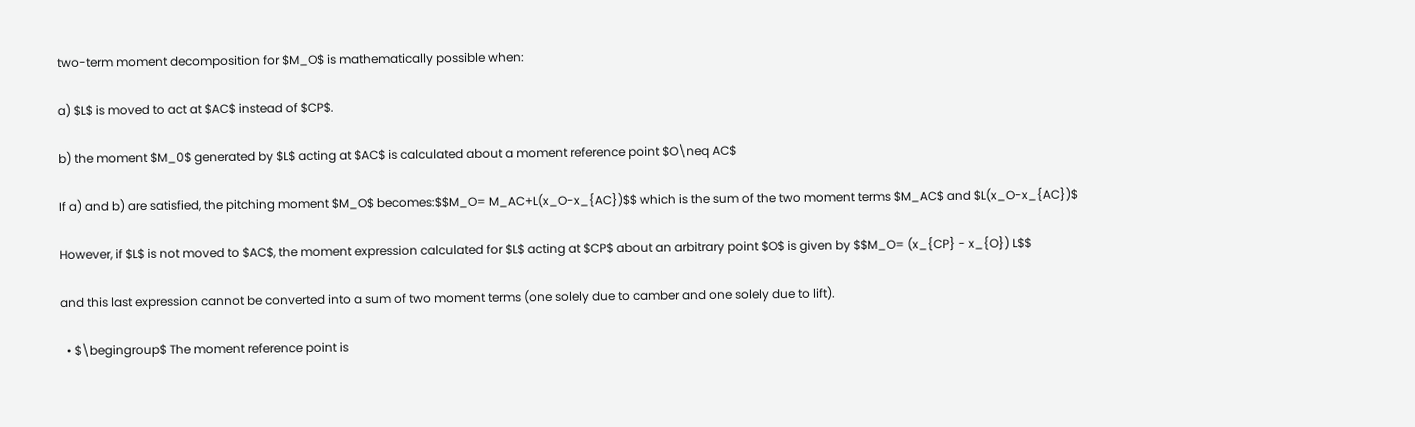two-term moment decomposition for $M_O$ is mathematically possible when:

a) $L$ is moved to act at $AC$ instead of $CP$.

b) the moment $M_0$ generated by $L$ acting at $AC$ is calculated about a moment reference point $O\neq AC$

If a) and b) are satisfied, the pitching moment $M_O$ becomes:$$M_O= M_AC+L(x_O-x_{AC})$$ which is the sum of the two moment terms $M_AC$ and $L(x_O-x_{AC})$

However, if $L$ is not moved to $AC$, the moment expression calculated for $L$ acting at $CP$ about an arbitrary point $O$ is given by $$M_O= (x_{CP} - x_{O}) L$$

and this last expression cannot be converted into a sum of two moment terms (one solely due to camber and one solely due to lift).

  • $\begingroup$ The moment reference point is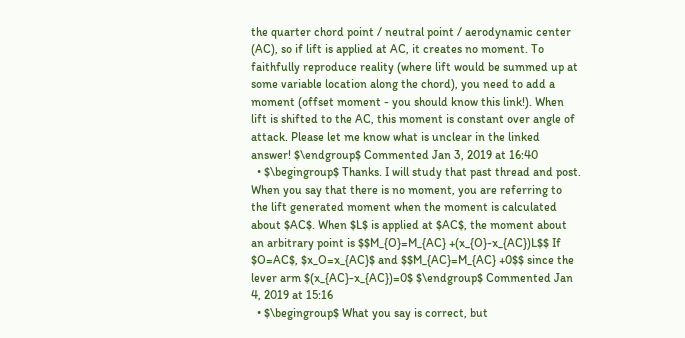the quarter chord point / neutral point / aerodynamic center (AC), so if lift is applied at AC, it creates no moment. To faithfully reproduce reality (where lift would be summed up at some variable location along the chord), you need to add a moment (offset moment - you should know this link!). When lift is shifted to the AC, this moment is constant over angle of attack. Please let me know what is unclear in the linked answer! $\endgroup$ Commented Jan 3, 2019 at 16:40
  • $\begingroup$ Thanks. I will study that past thread and post. When you say that there is no moment, you are referring to the lift generated moment when the moment is calculated about $AC$. When $L$ is applied at $AC$, the moment about an arbitrary point is $$M_{O}=M_{AC} +(x_{O}-x_{AC})L$$ If $O=AC$, $x_O=x_{AC}$ and $$M_{AC}=M_{AC} +0$$ since the lever arm $(x_{AC}-x_{AC})=0$ $\endgroup$ Commented Jan 4, 2019 at 15:16
  • $\begingroup$ What you say is correct, but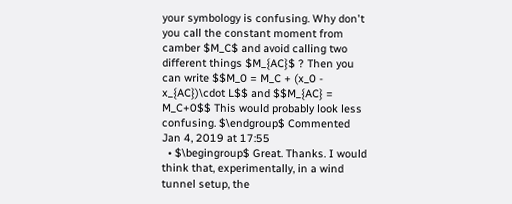your symbology is confusing. Why don't you call the constant moment from camber $M_C$ and avoid calling two different things $M_{AC}$ ? Then you can write $$M_0 = M_C + (x_0 - x_{AC})\cdot L$$ and $$M_{AC} = M_C+0$$ This would probably look less confusing. $\endgroup$ Commented Jan 4, 2019 at 17:55
  • $\begingroup$ Great. Thanks. I would think that, experimentally, in a wind tunnel setup, the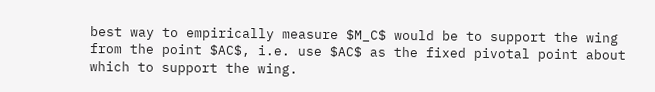best way to empirically measure $M_C$ would be to support the wing from the point $AC$, i.e. use $AC$ as the fixed pivotal point about which to support the wing.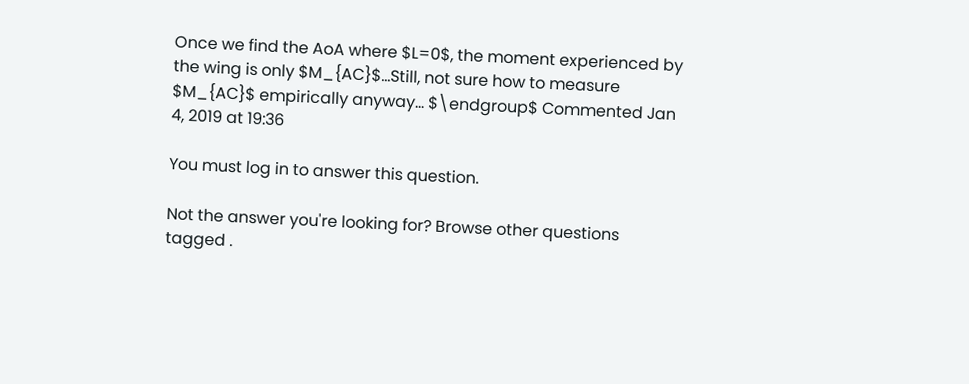Once we find the AoA where $L=0$, the moment experienced by the wing is only $M_{AC}$...Still, not sure how to measure $M_{AC}$ empirically anyway... $\endgroup$ Commented Jan 4, 2019 at 19:36

You must log in to answer this question.

Not the answer you're looking for? Browse other questions tagged .